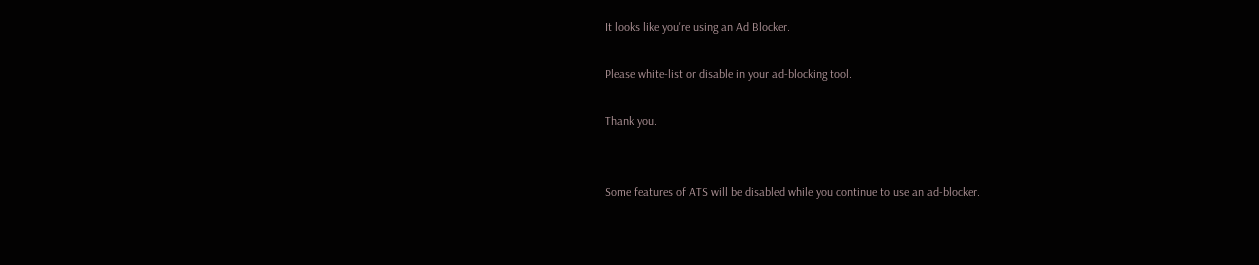It looks like you're using an Ad Blocker.

Please white-list or disable in your ad-blocking tool.

Thank you.


Some features of ATS will be disabled while you continue to use an ad-blocker.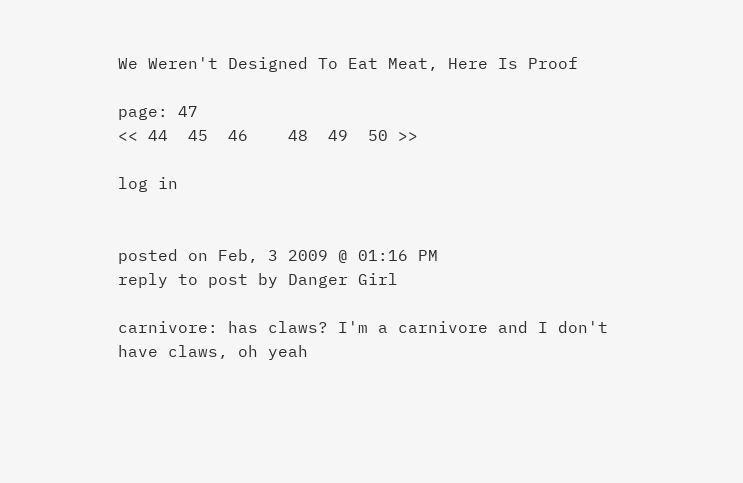We Weren't Designed To Eat Meat, Here Is Proof

page: 47
<< 44  45  46    48  49  50 >>

log in


posted on Feb, 3 2009 @ 01:16 PM
reply to post by Danger Girl

carnivore: has claws? I'm a carnivore and I don't have claws, oh yeah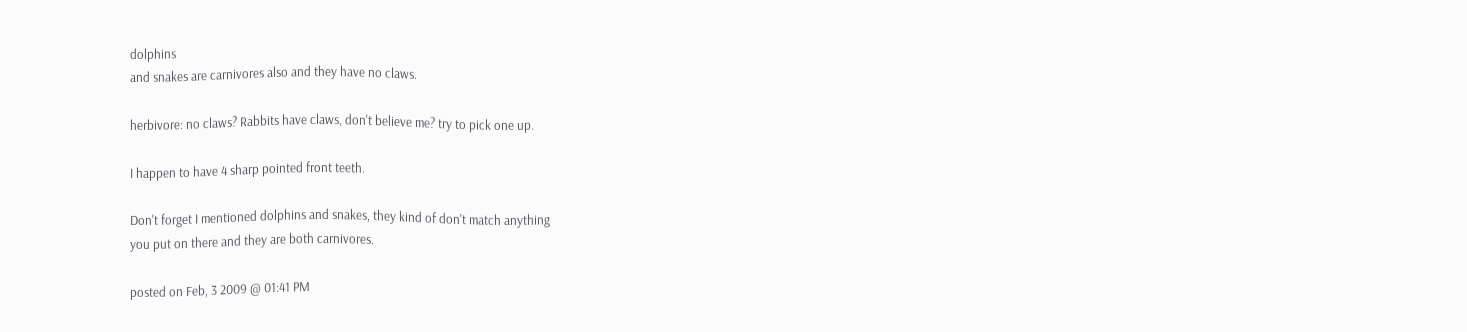dolphins
and snakes are carnivores also and they have no claws.

herbivore: no claws? Rabbits have claws, don't believe me? try to pick one up.

I happen to have 4 sharp pointed front teeth.

Don't forget I mentioned dolphins and snakes, they kind of don't match anything
you put on there and they are both carnivores.

posted on Feb, 3 2009 @ 01:41 PM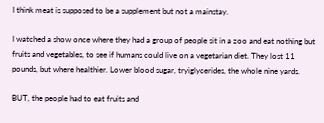I think meat is supposed to be a supplement but not a mainstay.

I watched a show once where they had a group of people sit in a zoo and eat nothing but fruits and vegetables, to see if humans could live on a vegetarian diet. They lost 11 pounds, but where healthier. Lower blood sugar, tryiglycerides, the whole nine yards.

BUT, the people had to eat fruits and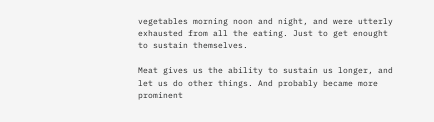vegetables morning noon and night, and were utterly exhausted from all the eating. Just to get enought to sustain themselves.

Meat gives us the ability to sustain us longer, and let us do other things. And probably became more prominent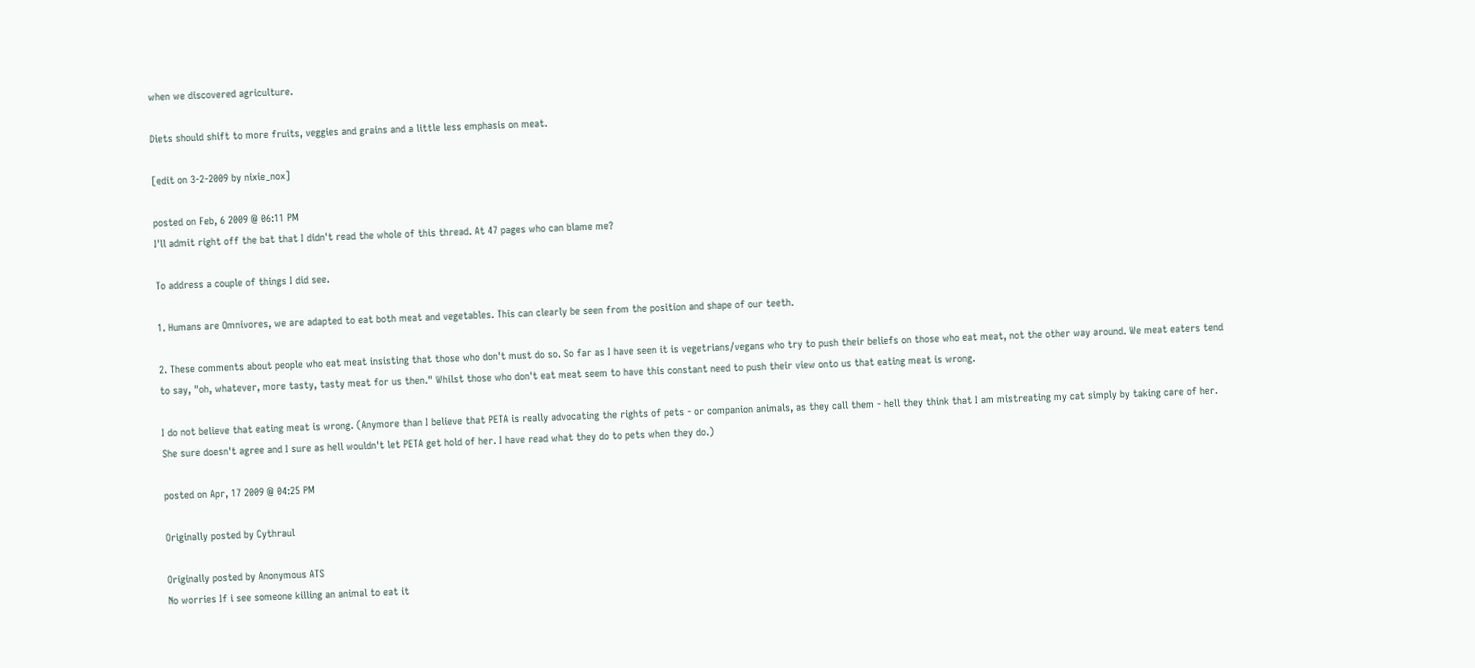when we discovered agriculture.

Diets should shift to more fruits, veggies and grains and a little less emphasis on meat.

[edit on 3-2-2009 by nixie_nox]

posted on Feb, 6 2009 @ 06:11 PM
I'll admit right off the bat that I didn't read the whole of this thread. At 47 pages who can blame me?

To address a couple of things I did see.

1. Humans are Omnivores, we are adapted to eat both meat and vegetables. This can clearly be seen from the position and shape of our teeth.

2. These comments about people who eat meat insisting that those who don't must do so. So far as I have seen it is vegetrians/vegans who try to push their beliefs on those who eat meat, not the other way around. We meat eaters tend to say, "oh, whatever, more tasty, tasty meat for us then." Whilst those who don't eat meat seem to have this constant need to push their view onto us that eating meat is wrong.

I do not believe that eating meat is wrong. (Anymore than I believe that PETA is really advocating the rights of pets - or companion animals, as they call them - hell they think that I am mistreating my cat simply by taking care of her. She sure doesn't agree and I sure as hell wouldn't let PETA get hold of her. I have read what they do to pets when they do.)

posted on Apr, 17 2009 @ 04:25 PM

Originally posted by Cythraul

Originally posted by Anonymous ATS
No worries If i see someone killing an animal to eat it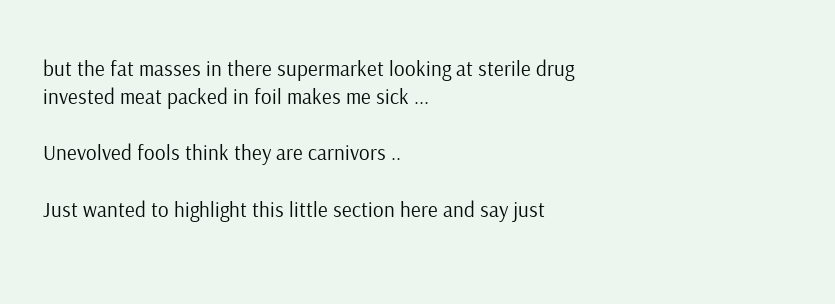but the fat masses in there supermarket looking at sterile drug invested meat packed in foil makes me sick ...

Unevolved fools think they are carnivors ..

Just wanted to highlight this little section here and say just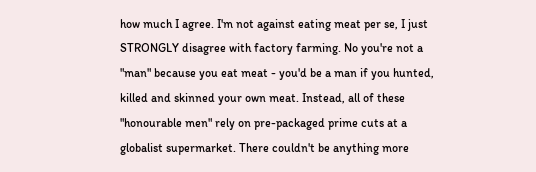how much I agree. I'm not against eating meat per se, I just STRONGLY disagree with factory farming. No you're not a "man" because you eat meat - you'd be a man if you hunted, killed and skinned your own meat. Instead, all of these "honourable men" rely on pre-packaged prime cuts at a globalist supermarket. There couldn't be anything more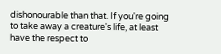dishonourable than that. If you're going to take away a creature's life, at least have the respect to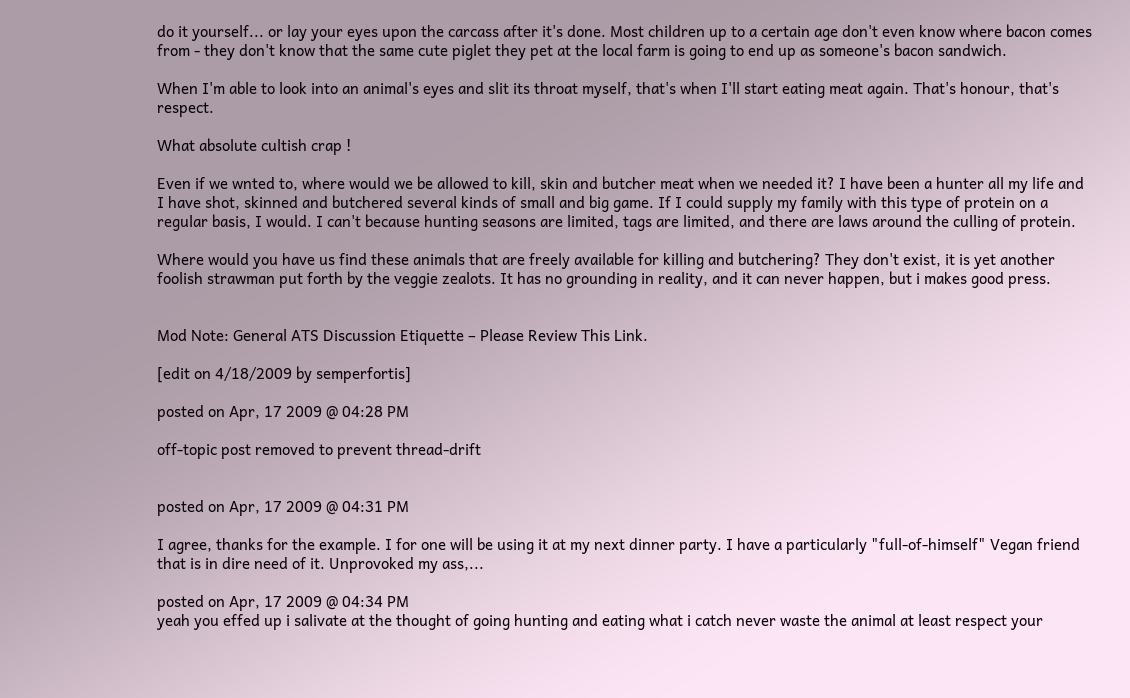do it yourself... or lay your eyes upon the carcass after it's done. Most children up to a certain age don't even know where bacon comes from - they don't know that the same cute piglet they pet at the local farm is going to end up as someone's bacon sandwich.

When I'm able to look into an animal's eyes and slit its throat myself, that's when I'll start eating meat again. That's honour, that's respect.

What absolute cultish crap !

Even if we wnted to, where would we be allowed to kill, skin and butcher meat when we needed it? I have been a hunter all my life and I have shot, skinned and butchered several kinds of small and big game. If I could supply my family with this type of protein on a regular basis, I would. I can't because hunting seasons are limited, tags are limited, and there are laws around the culling of protein.

Where would you have us find these animals that are freely available for killing and butchering? They don't exist, it is yet another foolish strawman put forth by the veggie zealots. It has no grounding in reality, and it can never happen, but i makes good press.


Mod Note: General ATS Discussion Etiquette – Please Review This Link.

[edit on 4/18/2009 by semperfortis]

posted on Apr, 17 2009 @ 04:28 PM

off-topic post removed to prevent thread-drift


posted on Apr, 17 2009 @ 04:31 PM

I agree, thanks for the example. I for one will be using it at my next dinner party. I have a particularly "full-of-himself" Vegan friend that is in dire need of it. Unprovoked my ass,...

posted on Apr, 17 2009 @ 04:34 PM
yeah you effed up i salivate at the thought of going hunting and eating what i catch never waste the animal at least respect your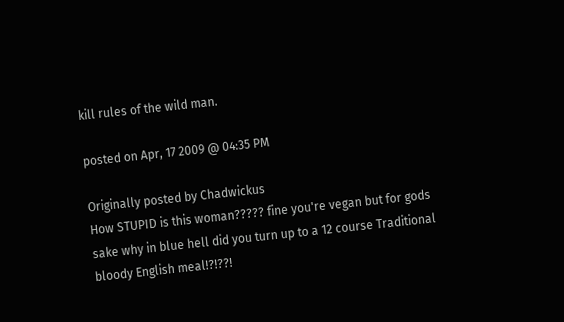kill rules of the wild man.

posted on Apr, 17 2009 @ 04:35 PM

Originally posted by Chadwickus
How STUPID is this woman????? fine you're vegan but for gods sake why in blue hell did you turn up to a 12 course Traditional bloody English meal!?!??!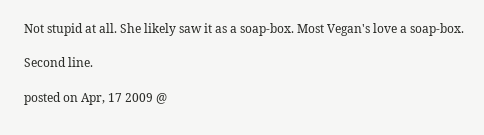Not stupid at all. She likely saw it as a soap-box. Most Vegan's love a soap-box.

Second line.

posted on Apr, 17 2009 @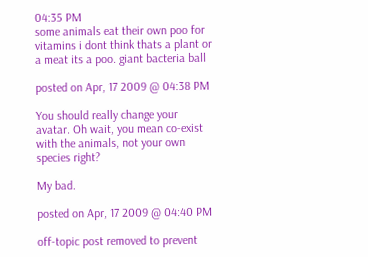04:35 PM
some animals eat their own poo for vitamins i dont think thats a plant or a meat its a poo. giant bacteria ball

posted on Apr, 17 2009 @ 04:38 PM

You should really change your avatar. Oh wait, you mean co-exist with the animals, not your own species right?

My bad.

posted on Apr, 17 2009 @ 04:40 PM

off-topic post removed to prevent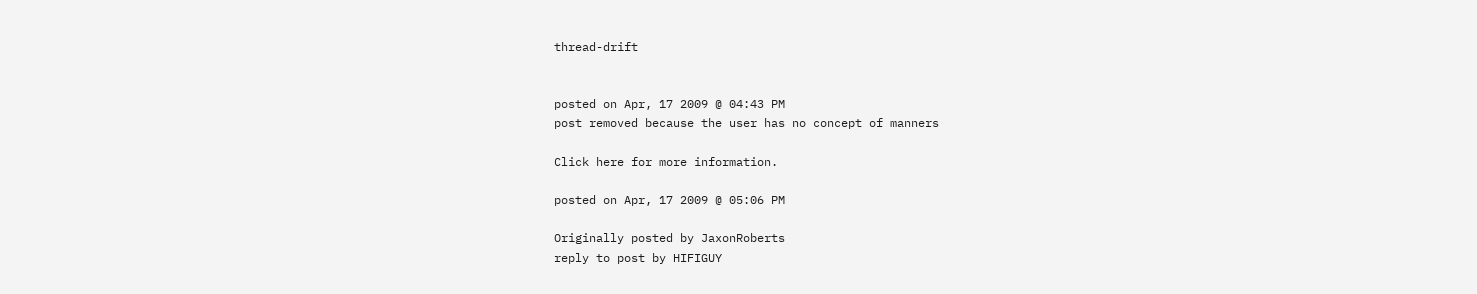thread-drift


posted on Apr, 17 2009 @ 04:43 PM
post removed because the user has no concept of manners

Click here for more information.

posted on Apr, 17 2009 @ 05:06 PM

Originally posted by JaxonRoberts
reply to post by HIFIGUY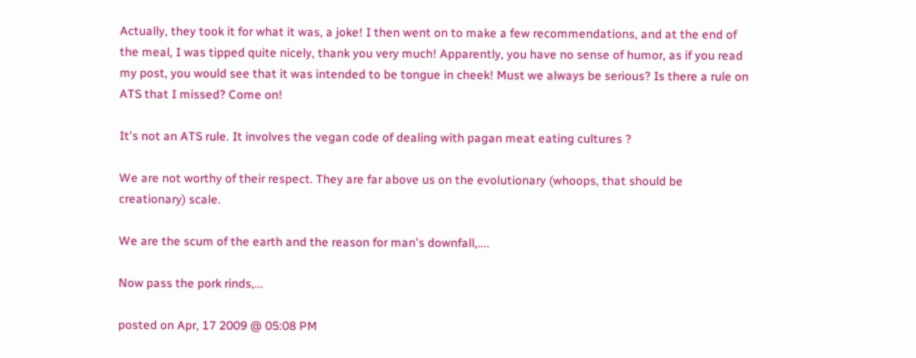Actually, they took it for what it was, a joke! I then went on to make a few recommendations, and at the end of the meal, I was tipped quite nicely, thank you very much! Apparently, you have no sense of humor, as if you read my post, you would see that it was intended to be tongue in cheek! Must we always be serious? Is there a rule on ATS that I missed? Come on!

It's not an ATS rule. It involves the vegan code of dealing with pagan meat eating cultures ?

We are not worthy of their respect. They are far above us on the evolutionary (whoops, that should be creationary) scale.

We are the scum of the earth and the reason for man's downfall,....

Now pass the pork rinds,...

posted on Apr, 17 2009 @ 05:08 PM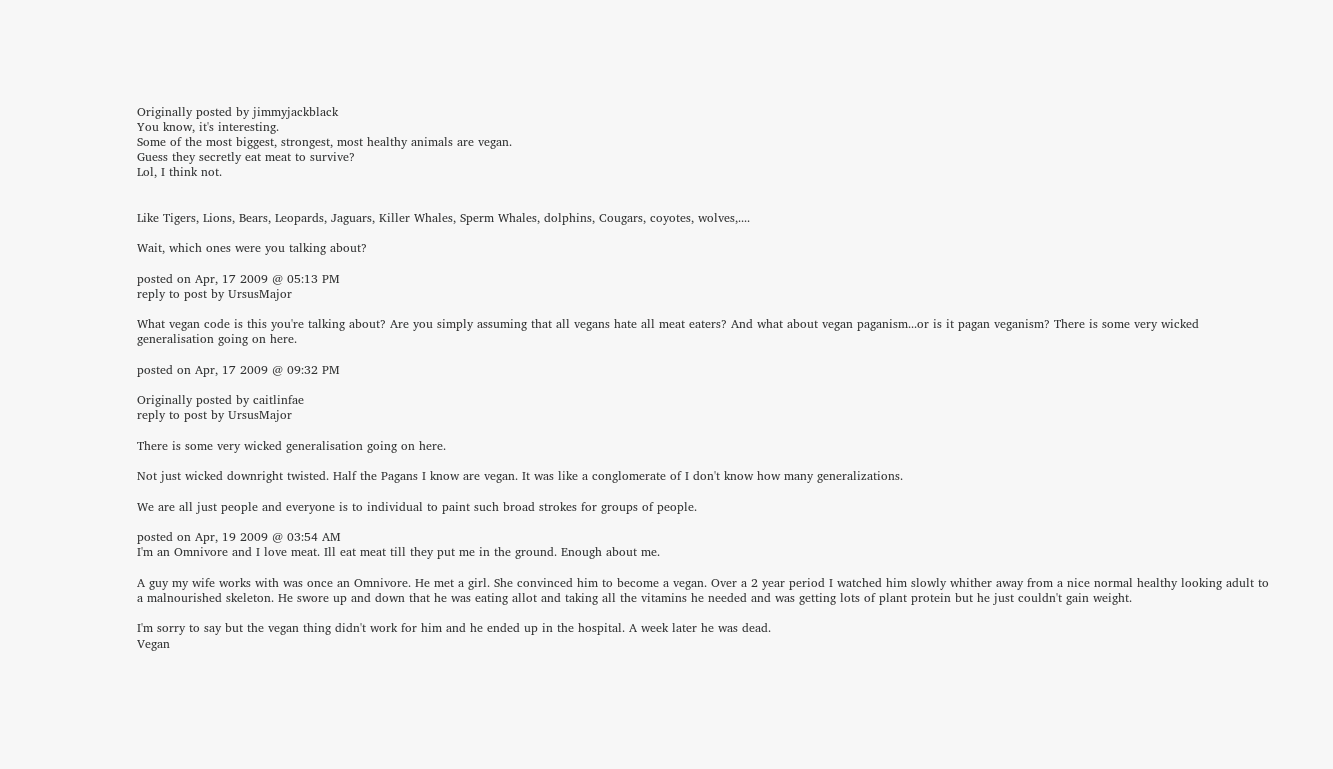Originally posted by jimmyjackblack
You know, it's interesting.
Some of the most biggest, strongest, most healthy animals are vegan.
Guess they secretly eat meat to survive?
Lol, I think not.


Like Tigers, Lions, Bears, Leopards, Jaguars, Killer Whales, Sperm Whales, dolphins, Cougars, coyotes, wolves,....

Wait, which ones were you talking about?

posted on Apr, 17 2009 @ 05:13 PM
reply to post by UrsusMajor

What vegan code is this you're talking about? Are you simply assuming that all vegans hate all meat eaters? And what about vegan paganism...or is it pagan veganism? There is some very wicked generalisation going on here.

posted on Apr, 17 2009 @ 09:32 PM

Originally posted by caitlinfae
reply to post by UrsusMajor

There is some very wicked generalisation going on here.

Not just wicked downright twisted. Half the Pagans I know are vegan. It was like a conglomerate of I don't know how many generalizations.

We are all just people and everyone is to individual to paint such broad strokes for groups of people.

posted on Apr, 19 2009 @ 03:54 AM
I'm an Omnivore and I love meat. Ill eat meat till they put me in the ground. Enough about me.

A guy my wife works with was once an Omnivore. He met a girl. She convinced him to become a vegan. Over a 2 year period I watched him slowly whither away from a nice normal healthy looking adult to a malnourished skeleton. He swore up and down that he was eating allot and taking all the vitamins he needed and was getting lots of plant protein but he just couldn't gain weight.

I'm sorry to say but the vegan thing didn't work for him and he ended up in the hospital. A week later he was dead.
Vegan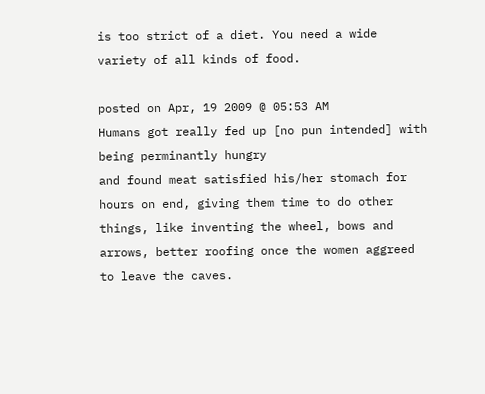is too strict of a diet. You need a wide variety of all kinds of food.

posted on Apr, 19 2009 @ 05:53 AM
Humans got really fed up [no pun intended] with being perminantly hungry
and found meat satisfied his/her stomach for hours on end, giving them time to do other things, like inventing the wheel, bows and arrows, better roofing once the women aggreed to leave the caves.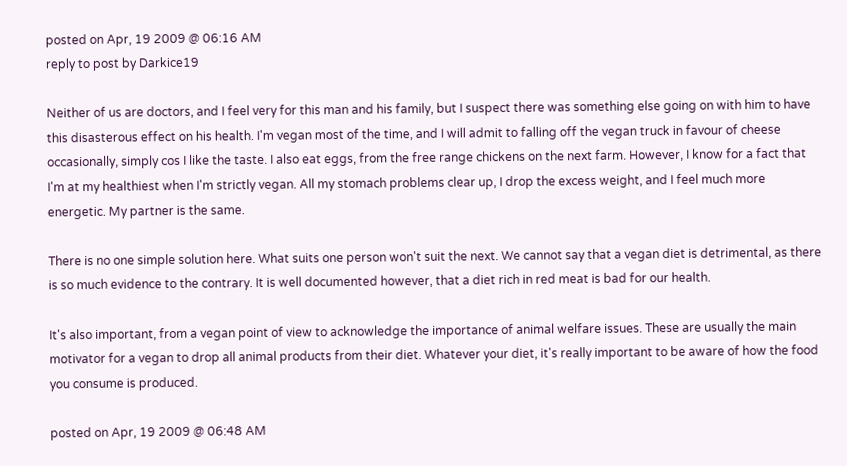posted on Apr, 19 2009 @ 06:16 AM
reply to post by Darkice19

Neither of us are doctors, and I feel very for this man and his family, but I suspect there was something else going on with him to have this disasterous effect on his health. I'm vegan most of the time, and I will admit to falling off the vegan truck in favour of cheese occasionally, simply cos I like the taste. I also eat eggs, from the free range chickens on the next farm. However, I know for a fact that I'm at my healthiest when I'm strictly vegan. All my stomach problems clear up, I drop the excess weight, and I feel much more energetic. My partner is the same.

There is no one simple solution here. What suits one person won't suit the next. We cannot say that a vegan diet is detrimental, as there is so much evidence to the contrary. It is well documented however, that a diet rich in red meat is bad for our health.

It's also important, from a vegan point of view to acknowledge the importance of animal welfare issues. These are usually the main motivator for a vegan to drop all animal products from their diet. Whatever your diet, it's really important to be aware of how the food you consume is produced.

posted on Apr, 19 2009 @ 06:48 AM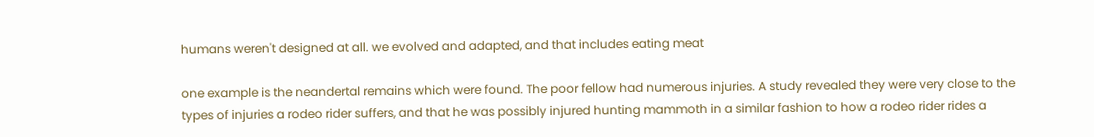humans weren't designed at all. we evolved and adapted, and that includes eating meat

one example is the neandertal remains which were found. The poor fellow had numerous injuries. A study revealed they were very close to the types of injuries a rodeo rider suffers, and that he was possibly injured hunting mammoth in a similar fashion to how a rodeo rider rides a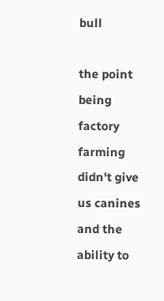bull

the point being factory farming didn't give us canines and the ability to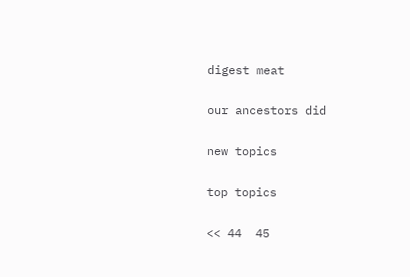digest meat

our ancestors did

new topics

top topics

<< 44  45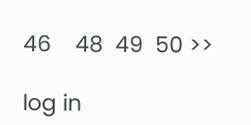46    48  49  50 >>

log in